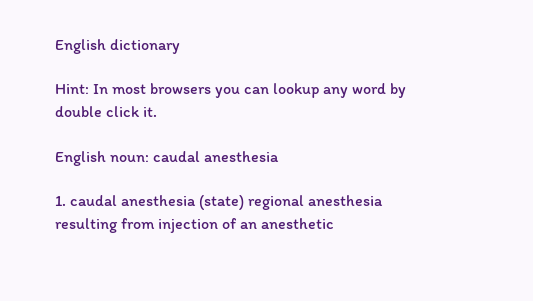English dictionary

Hint: In most browsers you can lookup any word by double click it.

English noun: caudal anesthesia

1. caudal anesthesia (state) regional anesthesia resulting from injection of an anesthetic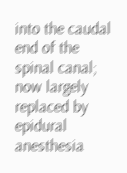into the caudal end of the spinal canal; now largely replaced by epidural anesthesia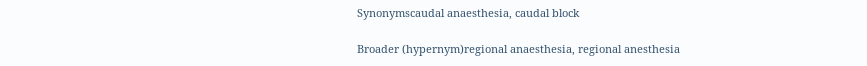Synonymscaudal anaesthesia, caudal block

Broader (hypernym)regional anaesthesia, regional anesthesia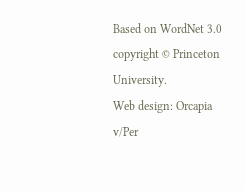Based on WordNet 3.0 copyright © Princeton University.
Web design: Orcapia v/Per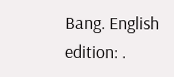Bang. English edition: .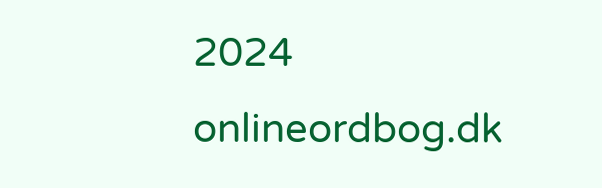2024 onlineordbog.dk